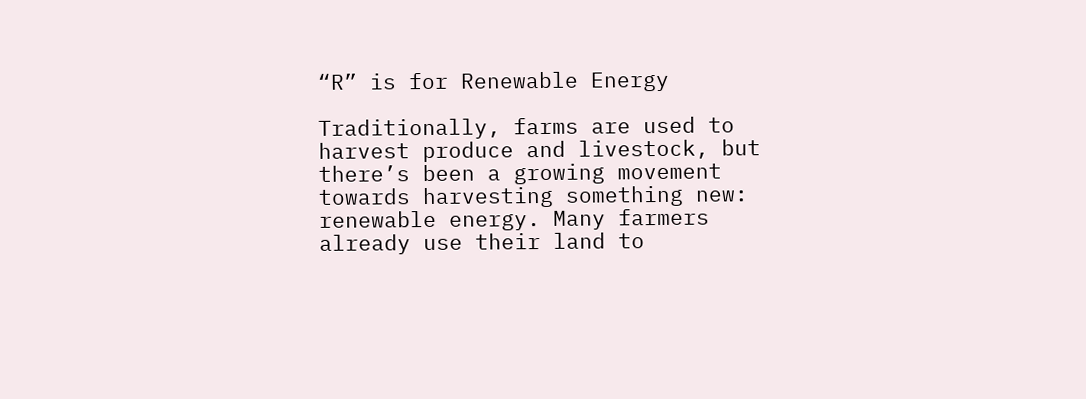“R” is for Renewable Energy

Traditionally, farms are used to harvest produce and livestock, but there’s been a growing movement towards harvesting something new: renewable energy. Many farmers already use their land to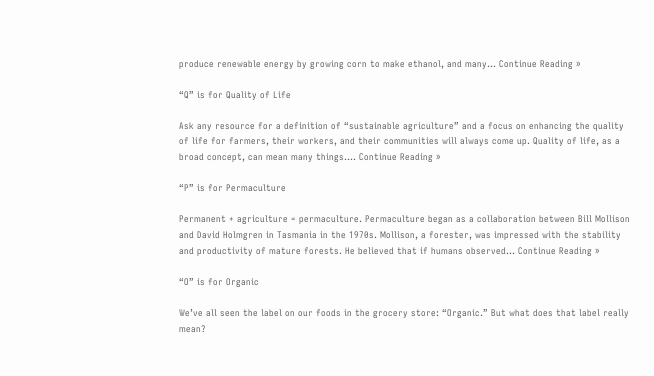produce renewable energy by growing corn to make ethanol, and many... Continue Reading »

“Q” is for Quality of Life

Ask any resource for a definition of “sustainable agriculture” and a focus on enhancing the quality of life for farmers, their workers, and their communities will always come up. Quality of life, as a broad concept, can mean many things.... Continue Reading »

“P” is for Permaculture

Permanent + agriculture = permaculture. Permaculture began as a collaboration between Bill Mollison and David Holmgren in Tasmania in the 1970s. Mollison, a forester, was impressed with the stability and productivity of mature forests. He believed that if humans observed... Continue Reading »

“O” is for Organic

We’ve all seen the label on our foods in the grocery store: “Organic.” But what does that label really mean?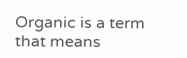Organic is a term that means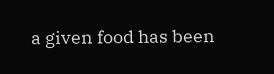a given food has been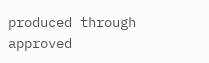produced through approved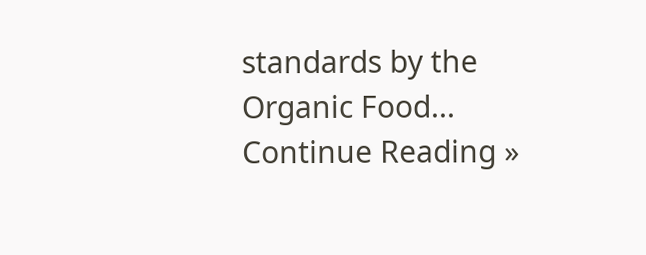standards by the Organic Food... Continue Reading »